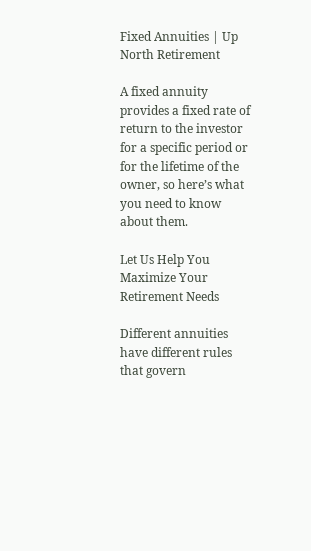Fixed Annuities | Up North Retirement

A fixed annuity provides a fixed rate of return to the investor for a specific period or for the lifetime of the owner, so here’s what you need to know about them.

Let Us Help You Maximize Your Retirement Needs

Different annuities have different rules that govern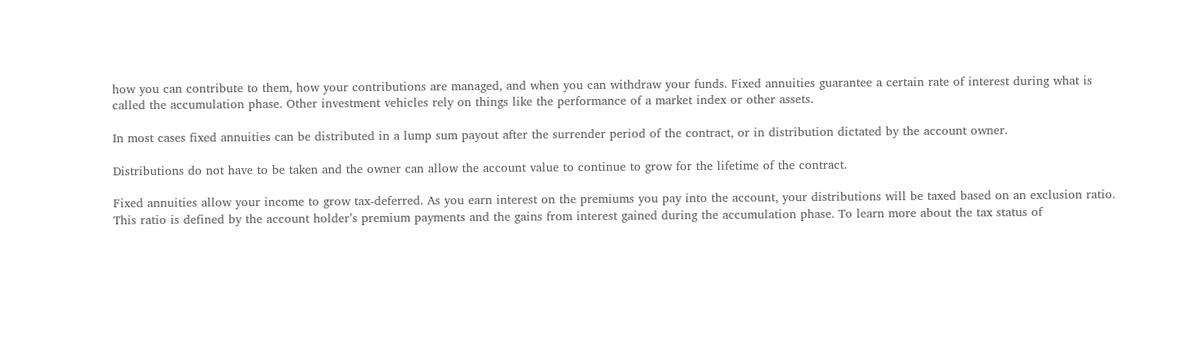how you can contribute to them, how your contributions are managed, and when you can withdraw your funds. Fixed annuities guarantee a certain rate of interest during what is called the accumulation phase. Other investment vehicles rely on things like the performance of a market index or other assets.

In most cases fixed annuities can be distributed in a lump sum payout after the surrender period of the contract, or in distribution dictated by the account owner.

Distributions do not have to be taken and the owner can allow the account value to continue to grow for the lifetime of the contract.

Fixed annuities allow your income to grow tax-deferred. As you earn interest on the premiums you pay into the account, your distributions will be taxed based on an exclusion ratio. This ratio is defined by the account holder’s premium payments and the gains from interest gained during the accumulation phase. To learn more about the tax status of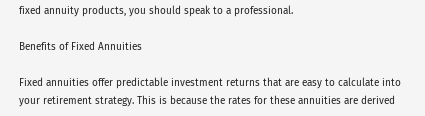fixed annuity products, you should speak to a professional.

Benefits of Fixed Annuities

Fixed annuities offer predictable investment returns that are easy to calculate into your retirement strategy. This is because the rates for these annuities are derived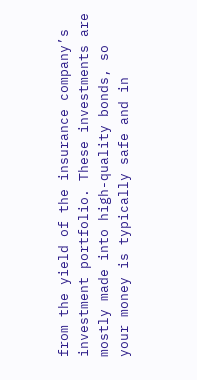from the yield of the insurance company’s investment portfolio. These investments are mostly made into high-quality bonds, so your money is typically safe and in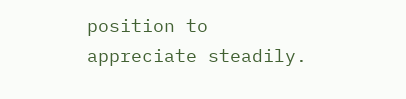position to appreciate steadily.